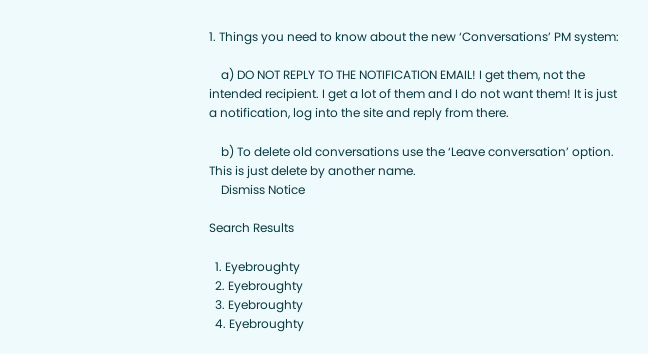1. Things you need to know about the new ‘Conversations’ PM system:

    a) DO NOT REPLY TO THE NOTIFICATION EMAIL! I get them, not the intended recipient. I get a lot of them and I do not want them! It is just a notification, log into the site and reply from there.

    b) To delete old conversations use the ‘Leave conversation’ option. This is just delete by another name.
    Dismiss Notice

Search Results

  1. Eyebroughty
  2. Eyebroughty
  3. Eyebroughty
  4. Eyebroughty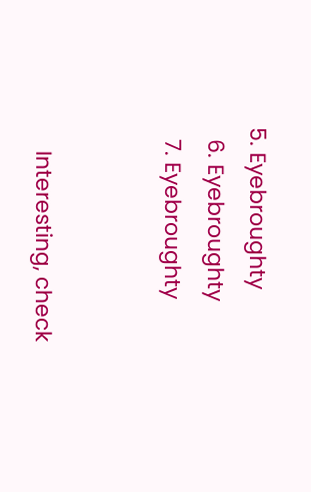5. Eyebroughty
  6. Eyebroughty
  7. Eyebroughty


    Interesting, check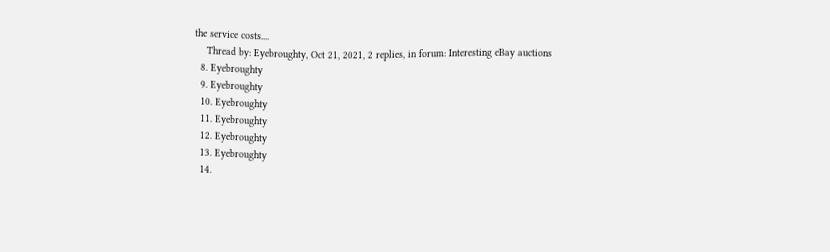the service costs....
    Thread by: Eyebroughty, Oct 21, 2021, 2 replies, in forum: Interesting eBay auctions
  8. Eyebroughty
  9. Eyebroughty
  10. Eyebroughty
  11. Eyebroughty
  12. Eyebroughty
  13. Eyebroughty
  14.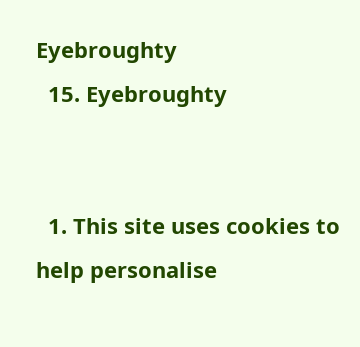Eyebroughty
  15. Eyebroughty


  1. This site uses cookies to help personalise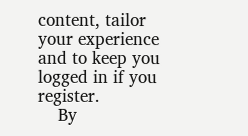content, tailor your experience and to keep you logged in if you register.
    By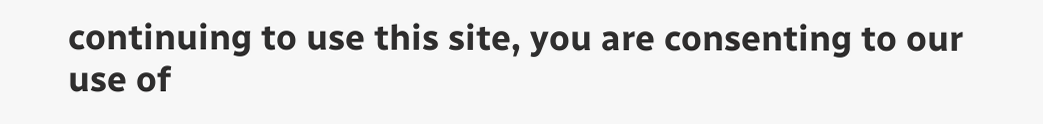continuing to use this site, you are consenting to our use of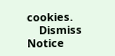cookies.
    Dismiss Notice